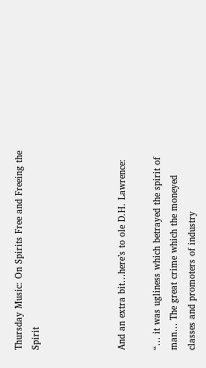Thursday Music: On Spirits Free and Freeing the Spirit




And an extra bit…here’s to ole D.H. Lawrence:

“… it was ugliness which betrayed the spirit of man… The great crime which the moneyed classes and promoters of industry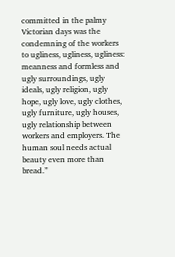committed in the palmy Victorian days was the condemning of the workers to ugliness, ugliness, ugliness: meanness and formless and ugly surroundings, ugly ideals, ugly religion, ugly hope, ugly love, ugly clothes, ugly furniture, ugly houses, ugly relationship between workers and employers. The human soul needs actual beauty even more than bread.”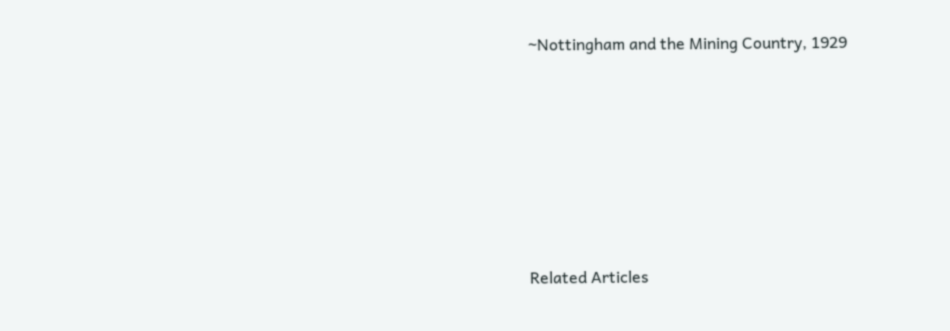~Nottingham and the Mining Country, 1929







Related Articles